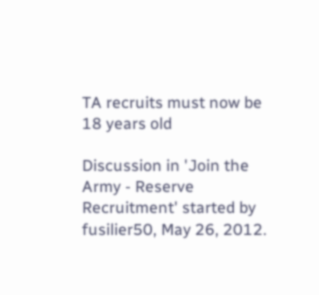TA recruits must now be 18 years old

Discussion in 'Join the Army - Reserve Recruitment' started by fusilier50, May 26, 2012.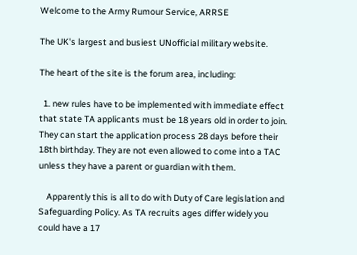Welcome to the Army Rumour Service, ARRSE

The UK's largest and busiest UNofficial military website.

The heart of the site is the forum area, including:

  1. new rules have to be implemented with immediate effect that state TA applicants must be 18 years old in order to join. They can start the application process 28 days before their 18th birthday. They are not even allowed to come into a TAC unless they have a parent or guardian with them.

    Apparently this is all to do with Duty of Care legislation and Safeguarding Policy. As TA recruits ages differ widely you could have a 17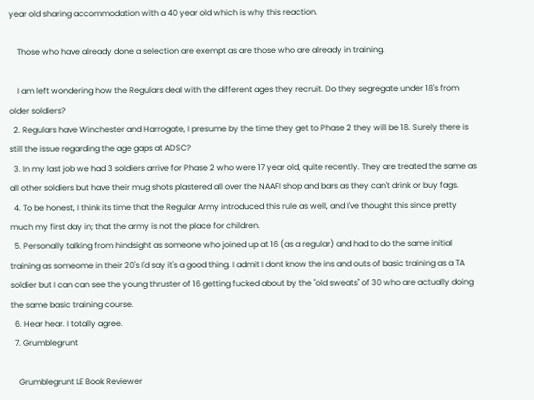year old sharing accommodation with a 40 year old which is why this reaction.

    Those who have already done a selection are exempt as are those who are already in training.

    I am left wondering how the Regulars deal with the different ages they recruit. Do they segregate under 18's from older soldiers?
  2. Regulars have Winchester and Harrogate, I presume by the time they get to Phase 2 they will be 18. Surely there is still the issue regarding the age gaps at ADSC?
  3. In my last job we had 3 soldiers arrive for Phase 2 who were 17 year old, quite recently. They are treated the same as all other soldiers but have their mug shots plastered all over the NAAFI shop and bars as they can't drink or buy fags.
  4. To be honest, I think its time that the Regular Army introduced this rule as well, and I've thought this since pretty much my first day in; that the army is not the place for children.
  5. Personally talking from hindsight as someone who joined up at 16 (as a regular) and had to do the same initial training as someome in their 20's I'd say it's a good thing. I admit I dont know the ins and outs of basic training as a TA soldier but I can can see the young thruster of 16 getting fucked about by the "old sweats" of 30 who are actually doing the same basic training course.
  6. Hear hear. I totally agree.
  7. Grumblegrunt

    Grumblegrunt LE Book Reviewer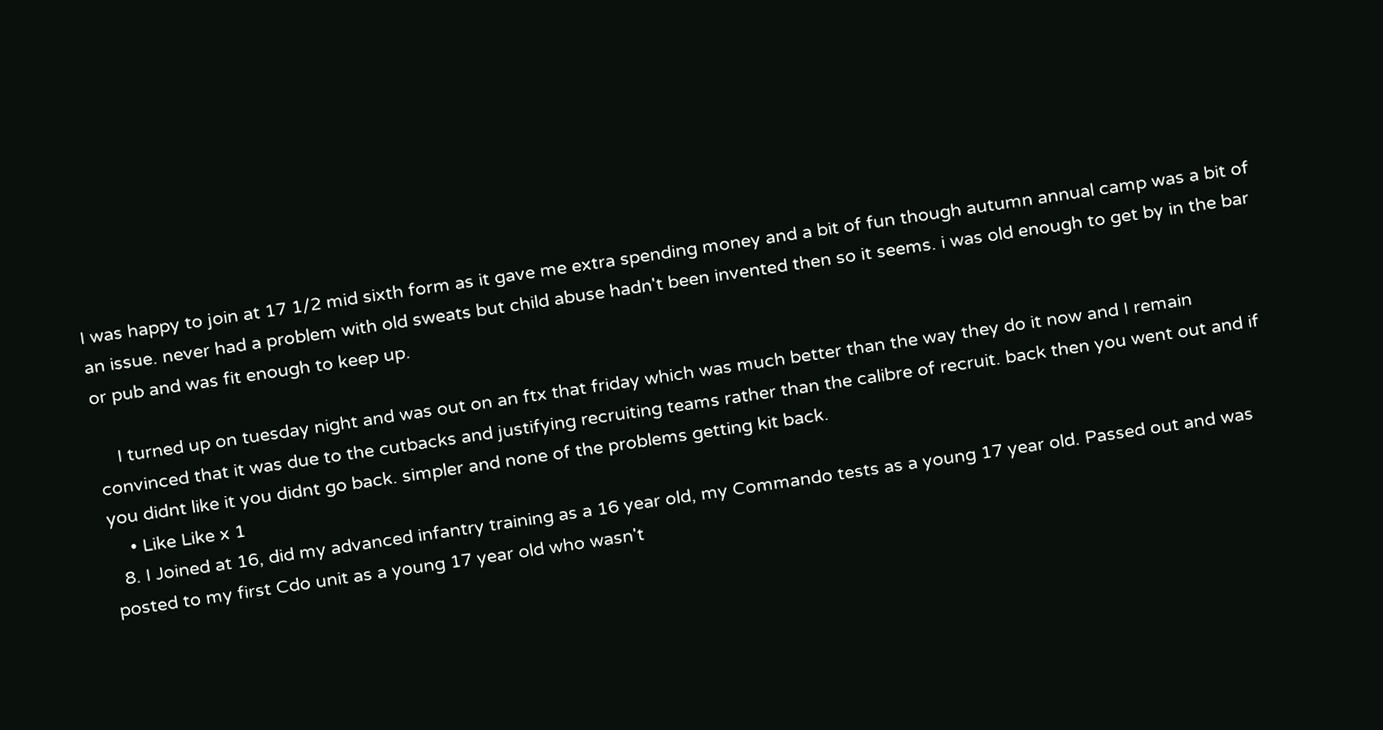I was happy to join at 17 1/2 mid sixth form as it gave me extra spending money and a bit of fun though autumn annual camp was a bit of an issue. never had a problem with old sweats but child abuse hadn't been invented then so it seems. i was old enough to get by in the bar or pub and was fit enough to keep up.

    I turned up on tuesday night and was out on an ftx that friday which was much better than the way they do it now and I remain convinced that it was due to the cutbacks and justifying recruiting teams rather than the calibre of recruit. back then you went out and if you didnt like it you didnt go back. simpler and none of the problems getting kit back.
    • Like Like x 1
  8. I Joined at 16, did my advanced infantry training as a 16 year old, my Commando tests as a young 17 year old. Passed out and was posted to my first Cdo unit as a young 17 year old who wasn't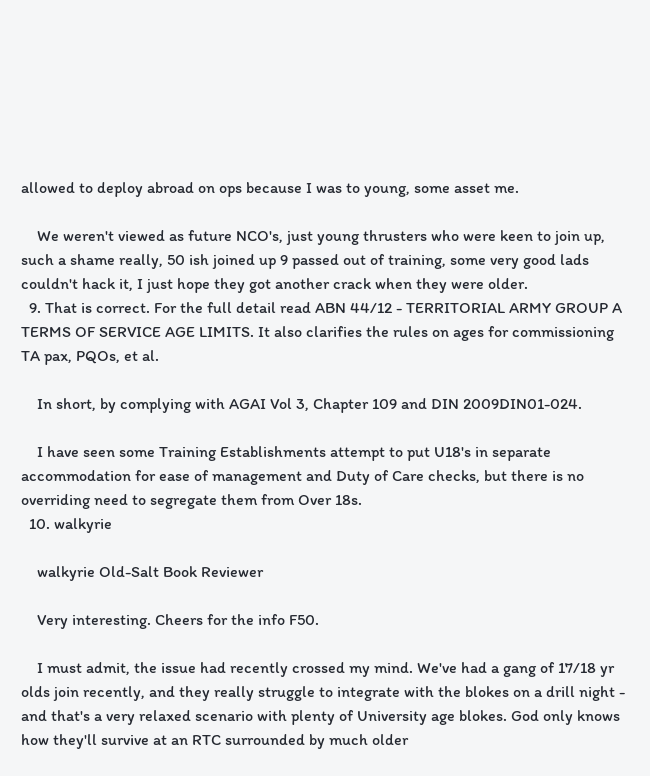allowed to deploy abroad on ops because I was to young, some asset me.

    We weren't viewed as future NCO's, just young thrusters who were keen to join up, such a shame really, 50 ish joined up 9 passed out of training, some very good lads couldn't hack it, I just hope they got another crack when they were older.
  9. That is correct. For the full detail read ABN 44/12 - TERRITORIAL ARMY GROUP A TERMS OF SERVICE AGE LIMITS. It also clarifies the rules on ages for commissioning TA pax, PQOs, et al.

    In short, by complying with AGAI Vol 3, Chapter 109 and DIN 2009DIN01-024.

    I have seen some Training Establishments attempt to put U18's in separate accommodation for ease of management and Duty of Care checks, but there is no overriding need to segregate them from Over 18s.
  10. walkyrie

    walkyrie Old-Salt Book Reviewer

    Very interesting. Cheers for the info F50.

    I must admit, the issue had recently crossed my mind. We've had a gang of 17/18 yr olds join recently, and they really struggle to integrate with the blokes on a drill night - and that's a very relaxed scenario with plenty of University age blokes. God only knows how they'll survive at an RTC surrounded by much older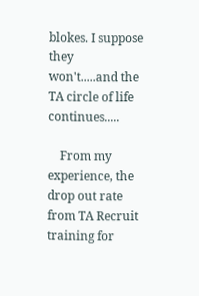blokes. I suppose they won't.....and the TA circle of life continues.....

    From my experience, the drop out rate from TA Recruit training for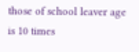those of school leaver age is 10 times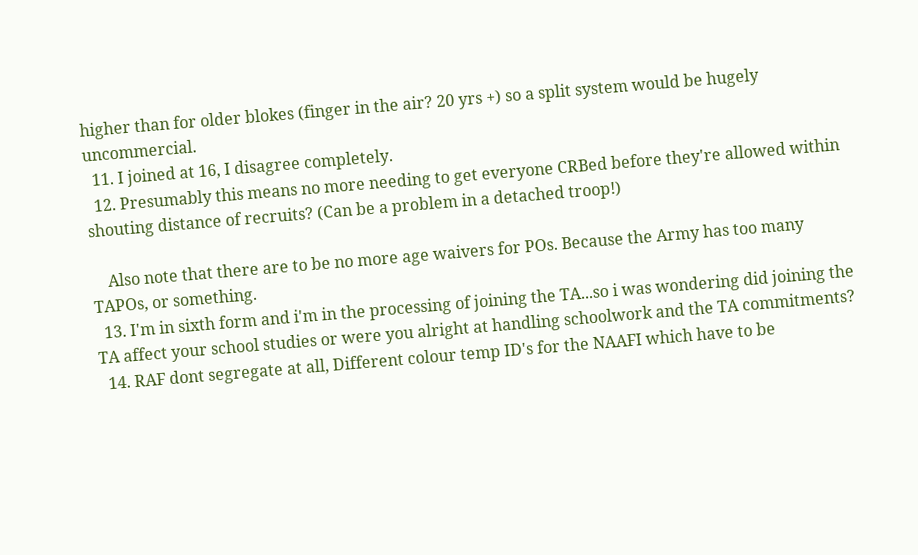higher than for older blokes (finger in the air? 20 yrs +) so a split system would be hugely uncommercial.
  11. I joined at 16, I disagree completely.
  12. Presumably this means no more needing to get everyone CRBed before they're allowed within shouting distance of recruits? (Can be a problem in a detached troop!)

    Also note that there are to be no more age waivers for POs. Because the Army has too many TAPOs, or something.
  13. I'm in sixth form and i'm in the processing of joining the TA...so i was wondering did joining the TA affect your school studies or were you alright at handling schoolwork and the TA commitments?
  14. RAF dont segregate at all, Different colour temp ID's for the NAAFI which have to be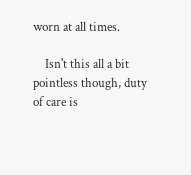worn at all times.

    Isn't this all a bit pointless though, duty of care is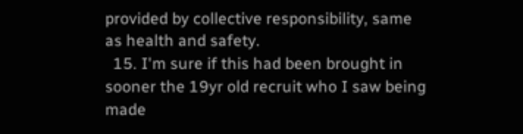provided by collective responsibility, same as health and safety.
  15. I'm sure if this had been brought in sooner the 19yr old recruit who I saw being made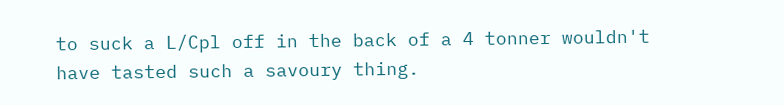to suck a L/Cpl off in the back of a 4 tonner wouldn't have tasted such a savoury thing.